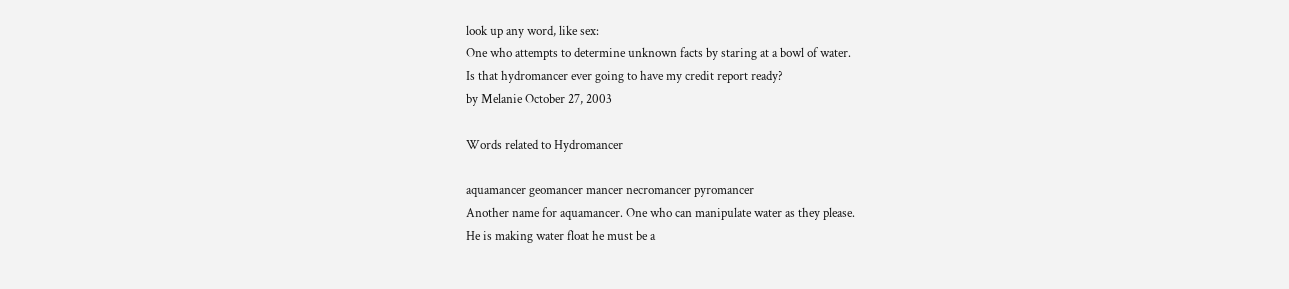look up any word, like sex:
One who attempts to determine unknown facts by staring at a bowl of water.
Is that hydromancer ever going to have my credit report ready?
by Melanie October 27, 2003

Words related to Hydromancer

aquamancer geomancer mancer necromancer pyromancer
Another name for aquamancer. One who can manipulate water as they please.
He is making water float he must be a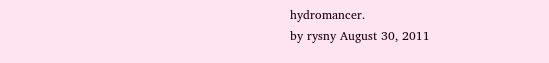hydromancer.
by rysny August 30, 2011